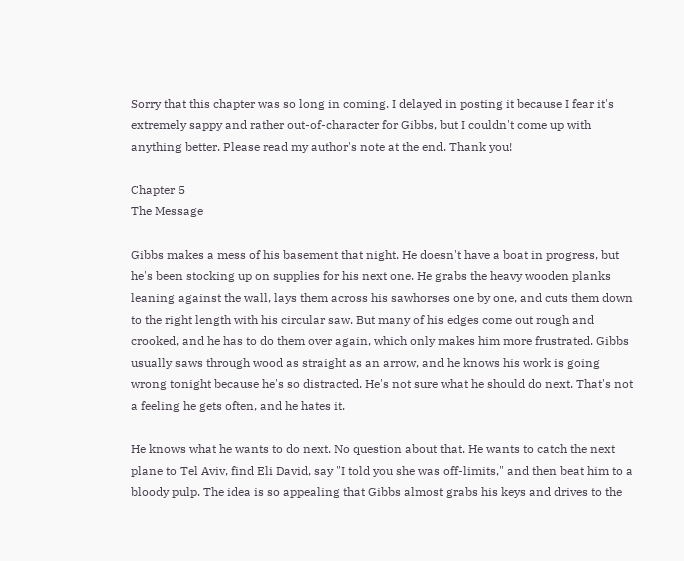Sorry that this chapter was so long in coming. I delayed in posting it because I fear it's extremely sappy and rather out-of-character for Gibbs, but I couldn't come up with anything better. Please read my author's note at the end. Thank you!

Chapter 5
The Message

Gibbs makes a mess of his basement that night. He doesn't have a boat in progress, but he's been stocking up on supplies for his next one. He grabs the heavy wooden planks leaning against the wall, lays them across his sawhorses one by one, and cuts them down to the right length with his circular saw. But many of his edges come out rough and crooked, and he has to do them over again, which only makes him more frustrated. Gibbs usually saws through wood as straight as an arrow, and he knows his work is going wrong tonight because he's so distracted. He's not sure what he should do next. That's not a feeling he gets often, and he hates it.

He knows what he wants to do next. No question about that. He wants to catch the next plane to Tel Aviv, find Eli David, say "I told you she was off-limits," and then beat him to a bloody pulp. The idea is so appealing that Gibbs almost grabs his keys and drives to the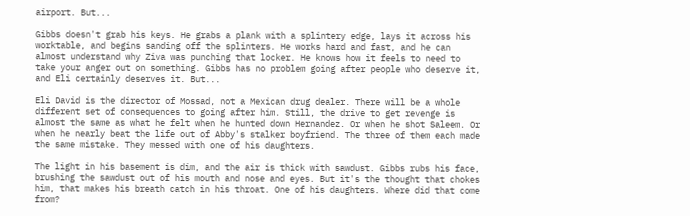airport. But...

Gibbs doesn't grab his keys. He grabs a plank with a splintery edge, lays it across his worktable, and begins sanding off the splinters. He works hard and fast, and he can almost understand why Ziva was punching that locker. He knows how it feels to need to take your anger out on something. Gibbs has no problem going after people who deserve it, and Eli certainly deserves it. But...

Eli David is the director of Mossad, not a Mexican drug dealer. There will be a whole different set of consequences to going after him. Still, the drive to get revenge is almost the same as what he felt when he hunted down Hernandez. Or when he shot Saleem. Or when he nearly beat the life out of Abby's stalker boyfriend. The three of them each made the same mistake. They messed with one of his daughters.

The light in his basement is dim, and the air is thick with sawdust. Gibbs rubs his face, brushing the sawdust out of his mouth and nose and eyes. But it's the thought that chokes him, that makes his breath catch in his throat. One of his daughters. Where did that come from?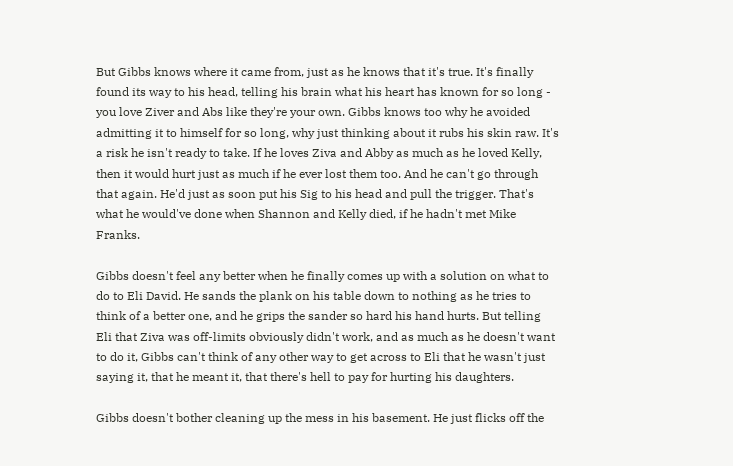But Gibbs knows where it came from, just as he knows that it's true. It's finally found its way to his head, telling his brain what his heart has known for so long - you love Ziver and Abs like they're your own. Gibbs knows too why he avoided admitting it to himself for so long, why just thinking about it rubs his skin raw. It's a risk he isn't ready to take. If he loves Ziva and Abby as much as he loved Kelly, then it would hurt just as much if he ever lost them too. And he can't go through that again. He'd just as soon put his Sig to his head and pull the trigger. That's what he would've done when Shannon and Kelly died, if he hadn't met Mike Franks.

Gibbs doesn't feel any better when he finally comes up with a solution on what to do to Eli David. He sands the plank on his table down to nothing as he tries to think of a better one, and he grips the sander so hard his hand hurts. But telling Eli that Ziva was off-limits obviously didn't work, and as much as he doesn't want to do it, Gibbs can't think of any other way to get across to Eli that he wasn't just saying it, that he meant it, that there's hell to pay for hurting his daughters.

Gibbs doesn't bother cleaning up the mess in his basement. He just flicks off the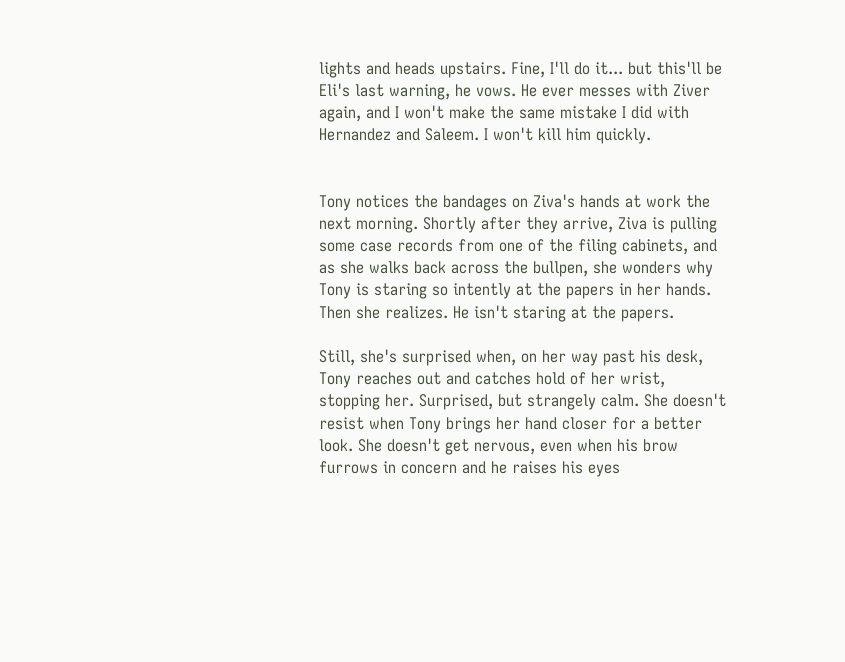lights and heads upstairs. Fine, I'll do it... but this'll be Eli's last warning, he vows. He ever messes with Ziver again, and I won't make the same mistake I did with Hernandez and Saleem. I won't kill him quickly.


Tony notices the bandages on Ziva's hands at work the next morning. Shortly after they arrive, Ziva is pulling some case records from one of the filing cabinets, and as she walks back across the bullpen, she wonders why Tony is staring so intently at the papers in her hands. Then she realizes. He isn't staring at the papers.

Still, she's surprised when, on her way past his desk, Tony reaches out and catches hold of her wrist, stopping her. Surprised, but strangely calm. She doesn't resist when Tony brings her hand closer for a better look. She doesn't get nervous, even when his brow furrows in concern and he raises his eyes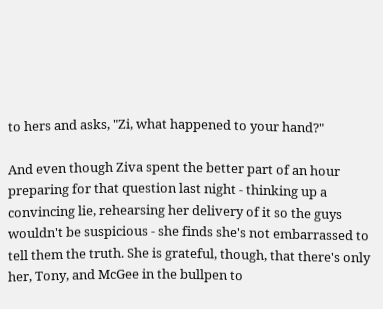to hers and asks, "Zi, what happened to your hand?"

And even though Ziva spent the better part of an hour preparing for that question last night - thinking up a convincing lie, rehearsing her delivery of it so the guys wouldn't be suspicious - she finds she's not embarrassed to tell them the truth. She is grateful, though, that there's only her, Tony, and McGee in the bullpen to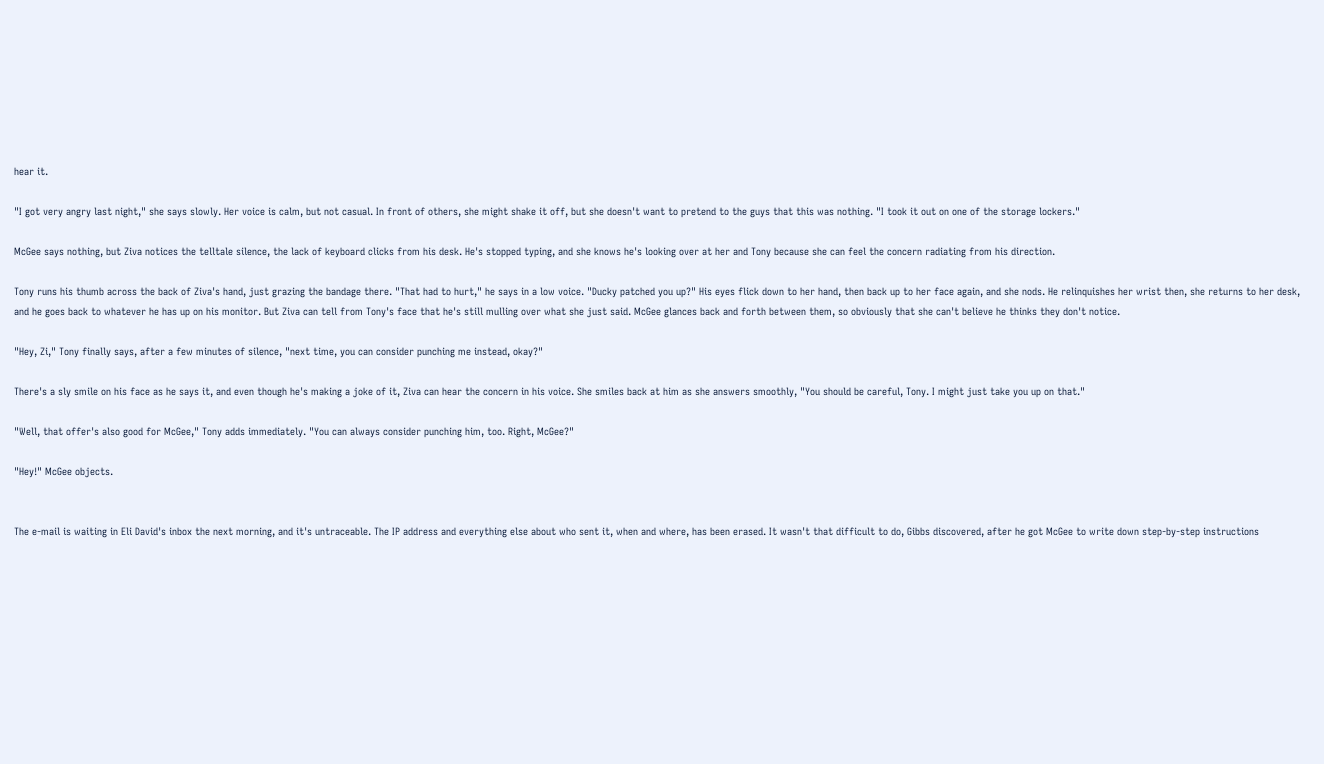hear it.

"I got very angry last night," she says slowly. Her voice is calm, but not casual. In front of others, she might shake it off, but she doesn't want to pretend to the guys that this was nothing. "I took it out on one of the storage lockers."

McGee says nothing, but Ziva notices the telltale silence, the lack of keyboard clicks from his desk. He's stopped typing, and she knows he's looking over at her and Tony because she can feel the concern radiating from his direction.

Tony runs his thumb across the back of Ziva's hand, just grazing the bandage there. "That had to hurt," he says in a low voice. "Ducky patched you up?" His eyes flick down to her hand, then back up to her face again, and she nods. He relinquishes her wrist then, she returns to her desk, and he goes back to whatever he has up on his monitor. But Ziva can tell from Tony's face that he's still mulling over what she just said. McGee glances back and forth between them, so obviously that she can't believe he thinks they don't notice.

"Hey, Zi," Tony finally says, after a few minutes of silence, "next time, you can consider punching me instead, okay?"

There's a sly smile on his face as he says it, and even though he's making a joke of it, Ziva can hear the concern in his voice. She smiles back at him as she answers smoothly, "You should be careful, Tony. I might just take you up on that."

"Well, that offer's also good for McGee," Tony adds immediately. "You can always consider punching him, too. Right, McGee?"

"Hey!" McGee objects.


The e-mail is waiting in Eli David's inbox the next morning, and it's untraceable. The IP address and everything else about who sent it, when and where, has been erased. It wasn't that difficult to do, Gibbs discovered, after he got McGee to write down step-by-step instructions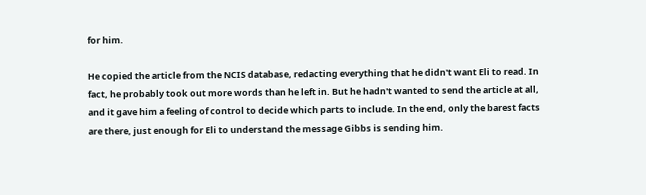for him.

He copied the article from the NCIS database, redacting everything that he didn't want Eli to read. In fact, he probably took out more words than he left in. But he hadn't wanted to send the article at all, and it gave him a feeling of control to decide which parts to include. In the end, only the barest facts are there, just enough for Eli to understand the message Gibbs is sending him.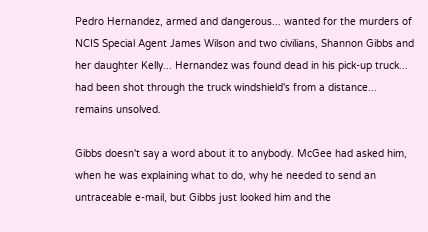Pedro Hernandez, armed and dangerous... wanted for the murders of NCIS Special Agent James Wilson and two civilians, Shannon Gibbs and her daughter Kelly... Hernandez was found dead in his pick-up truck... had been shot through the truck windshield's from a distance... remains unsolved.

Gibbs doesn't say a word about it to anybody. McGee had asked him, when he was explaining what to do, why he needed to send an untraceable e-mail, but Gibbs just looked him and the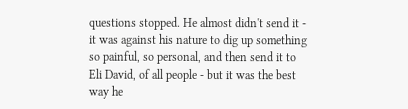questions stopped. He almost didn't send it - it was against his nature to dig up something so painful, so personal, and then send it to Eli David, of all people - but it was the best way he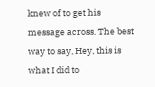knew of to get his message across. The best way to say, Hey, this is what I did to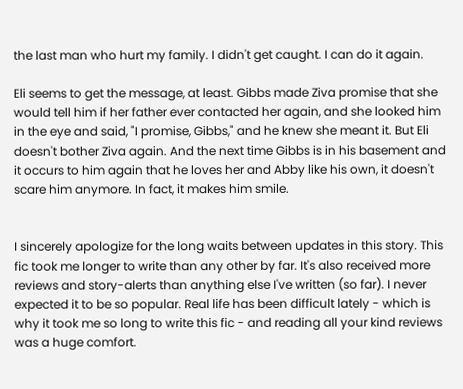the last man who hurt my family. I didn't get caught. I can do it again.

Eli seems to get the message, at least. Gibbs made Ziva promise that she would tell him if her father ever contacted her again, and she looked him in the eye and said, "I promise, Gibbs," and he knew she meant it. But Eli doesn't bother Ziva again. And the next time Gibbs is in his basement and it occurs to him again that he loves her and Abby like his own, it doesn't scare him anymore. In fact, it makes him smile.


I sincerely apologize for the long waits between updates in this story. This fic took me longer to write than any other by far. It's also received more reviews and story-alerts than anything else I've written (so far). I never expected it to be so popular. Real life has been difficult lately - which is why it took me so long to write this fic - and reading all your kind reviews was a huge comfort.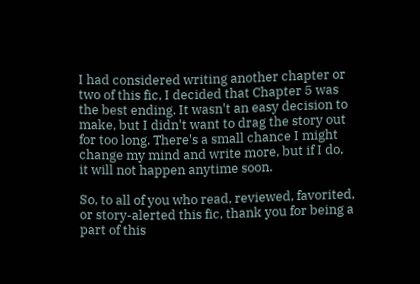I had considered writing another chapter or two of this fic, I decided that Chapter 5 was the best ending. It wasn't an easy decision to make, but I didn't want to drag the story out for too long. There's a small chance I might change my mind and write more, but if I do, it will not happen anytime soon.

So, to all of you who read, reviewed, favorited, or story-alerted this fic, thank you for being a part of this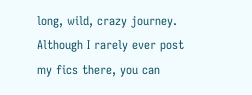long, wild, crazy journey. Although I rarely ever post my fics there, you can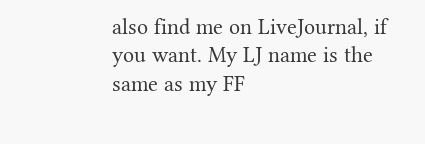also find me on LiveJournal, if you want. My LJ name is the same as my FF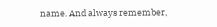name. And always remember,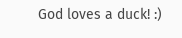God loves a duck! :)